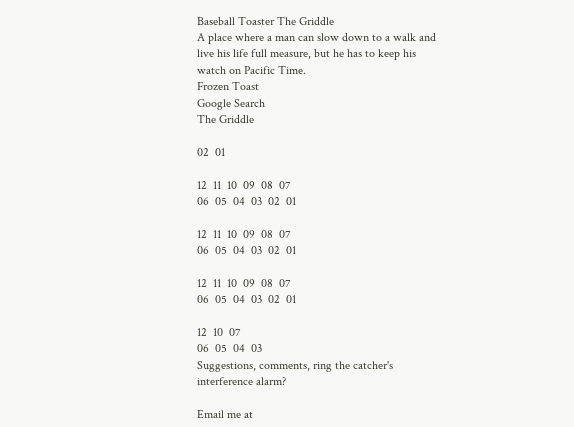Baseball Toaster The Griddle
A place where a man can slow down to a walk and live his life full measure, but he has to keep his watch on Pacific Time.
Frozen Toast
Google Search
The Griddle

02  01

12  11  10  09  08  07
06  05  04  03  02  01

12  11  10  09  08  07
06  05  04  03  02  01

12  11  10  09  08  07
06  05  04  03  02  01

12  10  07
06  05  04  03
Suggestions, comments, ring the catcher's interference alarm?

Email me at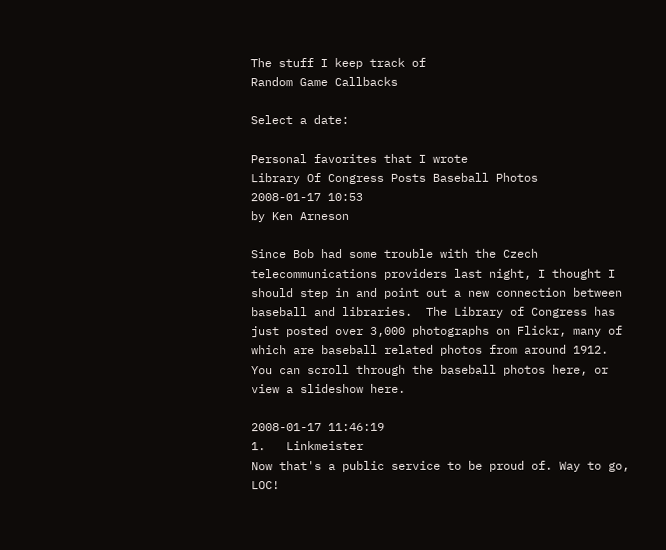The stuff I keep track of
Random Game Callbacks

Select a date:

Personal favorites that I wrote
Library Of Congress Posts Baseball Photos
2008-01-17 10:53
by Ken Arneson

Since Bob had some trouble with the Czech telecommunications providers last night, I thought I should step in and point out a new connection between baseball and libraries.  The Library of Congress has just posted over 3,000 photographs on Flickr, many of which are baseball related photos from around 1912.   You can scroll through the baseball photos here, or view a slideshow here.

2008-01-17 11:46:19
1.   Linkmeister
Now that's a public service to be proud of. Way to go, LOC!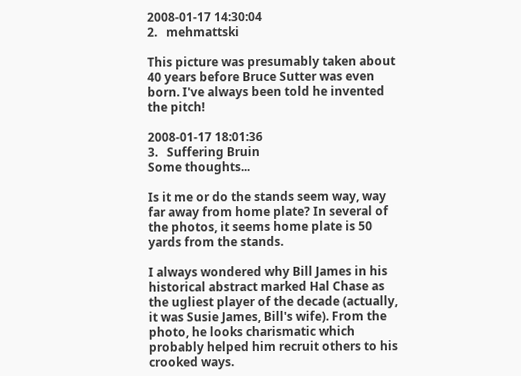2008-01-17 14:30:04
2.   mehmattski

This picture was presumably taken about 40 years before Bruce Sutter was even born. I've always been told he invented the pitch!

2008-01-17 18:01:36
3.   Suffering Bruin
Some thoughts...

Is it me or do the stands seem way, way far away from home plate? In several of the photos, it seems home plate is 50 yards from the stands.

I always wondered why Bill James in his historical abstract marked Hal Chase as the ugliest player of the decade (actually, it was Susie James, Bill's wife). From the photo, he looks charismatic which probably helped him recruit others to his crooked ways.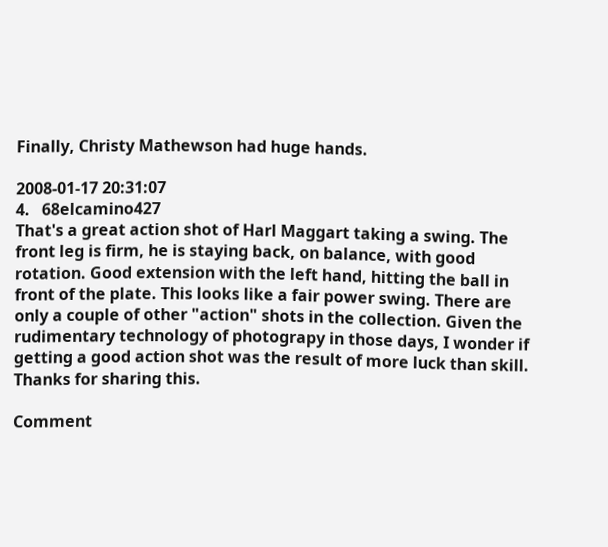Finally, Christy Mathewson had huge hands.

2008-01-17 20:31:07
4.   68elcamino427
That's a great action shot of Harl Maggart taking a swing. The front leg is firm, he is staying back, on balance, with good rotation. Good extension with the left hand, hitting the ball in front of the plate. This looks like a fair power swing. There are only a couple of other "action" shots in the collection. Given the rudimentary technology of photograpy in those days, I wonder if getting a good action shot was the result of more luck than skill. Thanks for sharing this.

Comment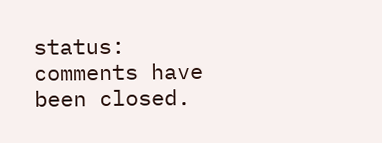status: comments have been closed.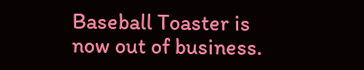Baseball Toaster is now out of business.